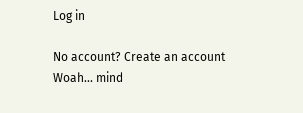Log in

No account? Create an account
Woah... mind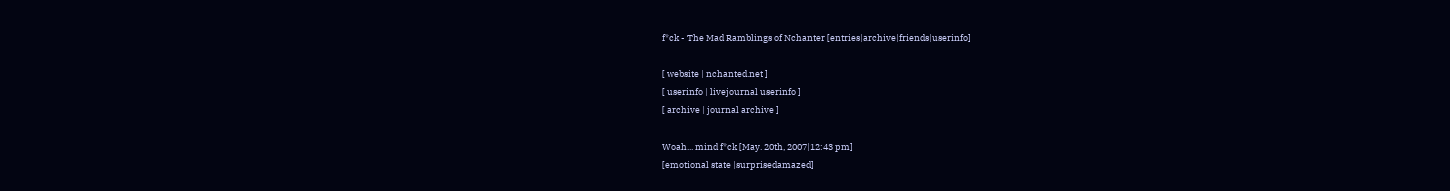f*ck - The Mad Ramblings of Nchanter [entries|archive|friends|userinfo]

[ website | nchanted.net ]
[ userinfo | livejournal userinfo ]
[ archive | journal archive ]

Woah... mind f*ck [May. 20th, 2007|12:43 pm]
[emotional state |surprisedamazed]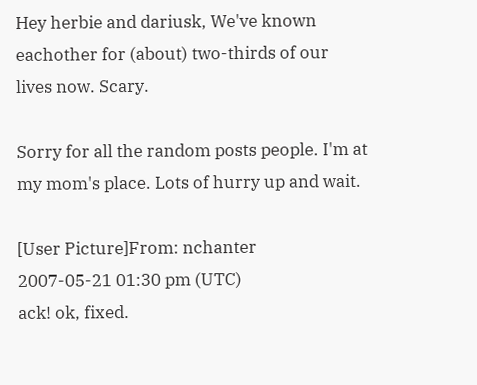Hey herbie and dariusk, We've known eachother for (about) two-thirds of our lives now. Scary.

Sorry for all the random posts people. I'm at my mom's place. Lots of hurry up and wait.

[User Picture]From: nchanter
2007-05-21 01:30 pm (UTC)
ack! ok, fixed.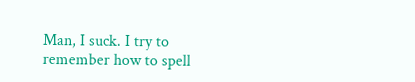Man, I suck. I try to remember how to spell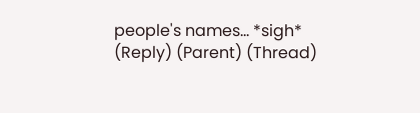people's names... *sigh*
(Reply) (Parent) (Thread)